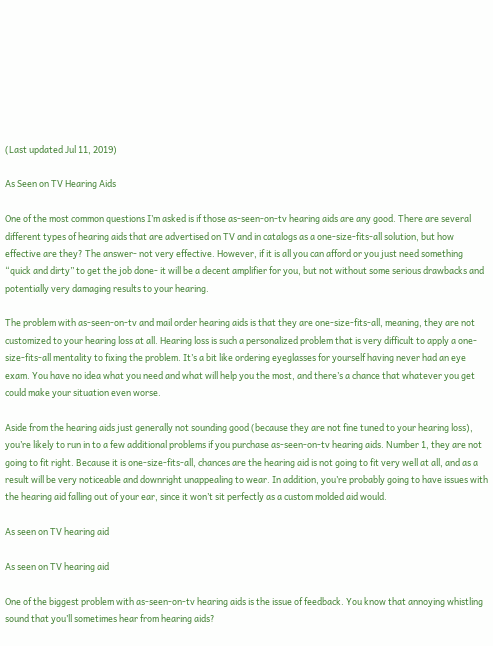(Last updated Jul 11, 2019)

As Seen on TV Hearing Aids

One of the most common questions I’m asked is if those as-seen-on-tv hearing aids are any good. There are several different types of hearing aids that are advertised on TV and in catalogs as a one-size-fits-all solution, but how effective are they? The answer- not very effective. However, if it is all you can afford or you just need something “quick and dirty” to get the job done- it will be a decent amplifier for you, but not without some serious drawbacks and potentially very damaging results to your hearing.

The problem with as-seen-on-tv and mail order hearing aids is that they are one-size-fits-all, meaning, they are not customized to your hearing loss at all. Hearing loss is such a personalized problem that is very difficult to apply a one-size-fits-all mentality to fixing the problem. It’s a bit like ordering eyeglasses for yourself having never had an eye exam. You have no idea what you need and what will help you the most, and there’s a chance that whatever you get could make your situation even worse.

Aside from the hearing aids just generally not sounding good (because they are not fine tuned to your hearing loss), you’re likely to run in to a few additional problems if you purchase as-seen-on-tv hearing aids. Number 1, they are not going to fit right. Because it is one-size-fits-all, chances are the hearing aid is not going to fit very well at all, and as a result will be very noticeable and downright unappealing to wear. In addition, you’re probably going to have issues with the hearing aid falling out of your ear, since it won’t sit perfectly as a custom molded aid would.

As seen on TV hearing aid

As seen on TV hearing aid

One of the biggest problem with as-seen-on-tv hearing aids is the issue of feedback. You know that annoying whistling sound that you’ll sometimes hear from hearing aids?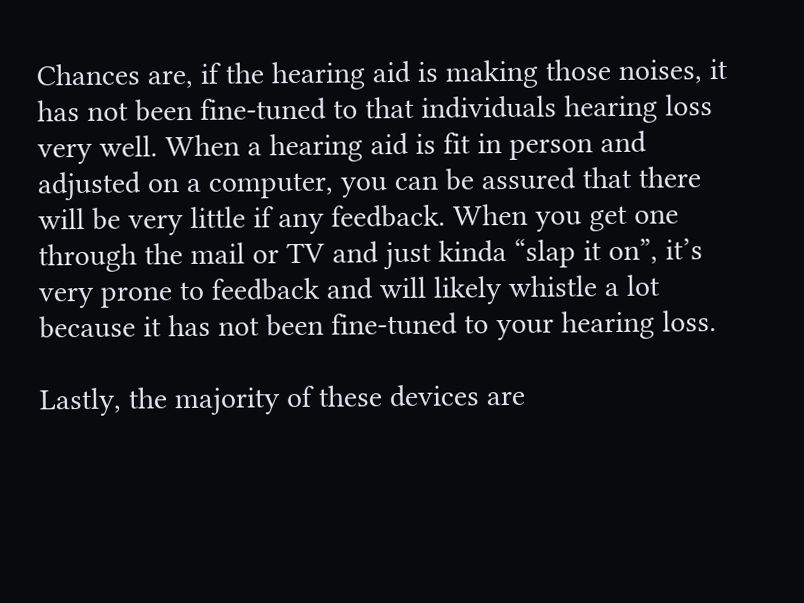Chances are, if the hearing aid is making those noises, it has not been fine-tuned to that individuals hearing loss very well. When a hearing aid is fit in person and adjusted on a computer, you can be assured that there will be very little if any feedback. When you get one through the mail or TV and just kinda “slap it on”, it’s very prone to feedback and will likely whistle a lot because it has not been fine-tuned to your hearing loss.

Lastly, the majority of these devices are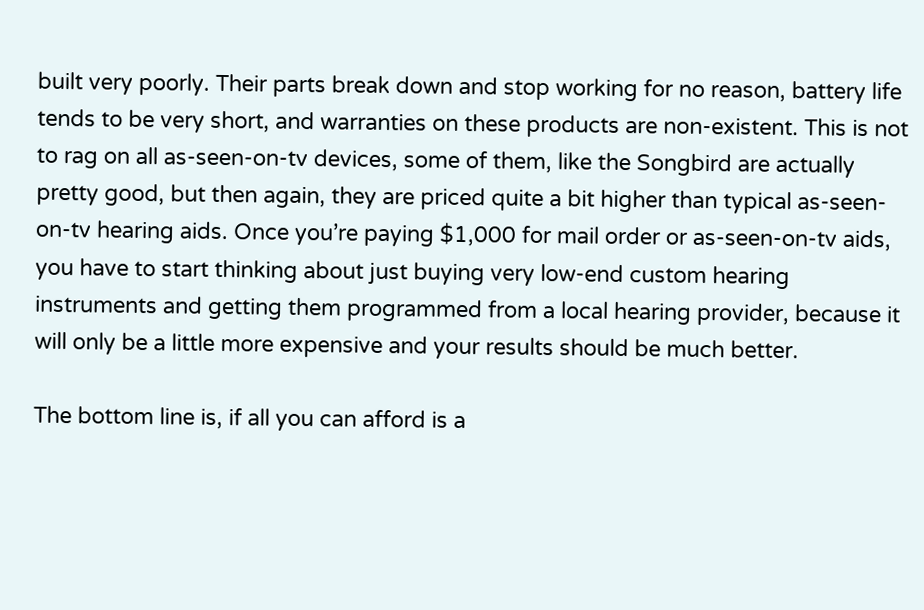built very poorly. Their parts break down and stop working for no reason, battery life tends to be very short, and warranties on these products are non-existent. This is not to rag on all as-seen-on-tv devices, some of them, like the Songbird are actually pretty good, but then again, they are priced quite a bit higher than typical as-seen-on-tv hearing aids. Once you’re paying $1,000 for mail order or as-seen-on-tv aids, you have to start thinking about just buying very low-end custom hearing instruments and getting them programmed from a local hearing provider, because it will only be a little more expensive and your results should be much better.

The bottom line is, if all you can afford is a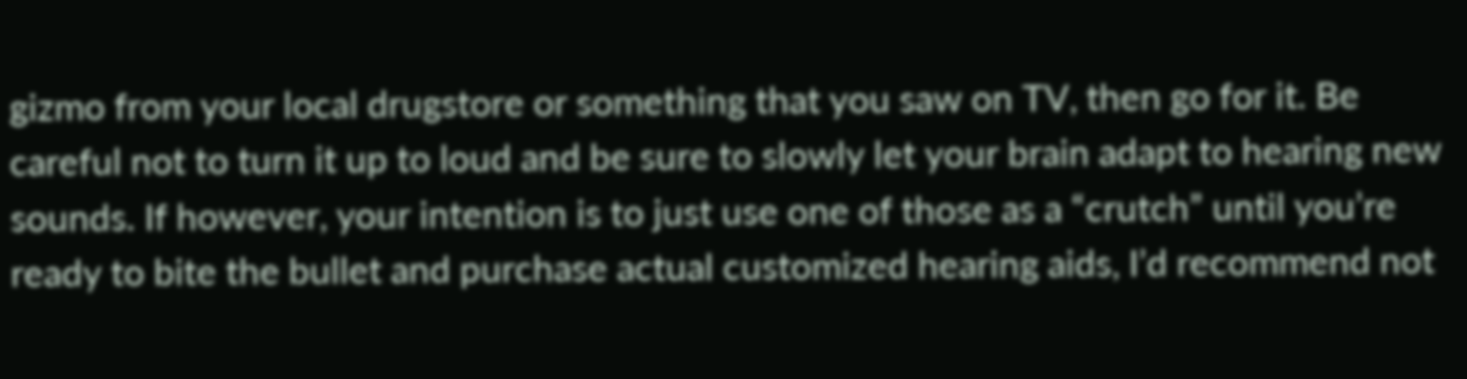gizmo from your local drugstore or something that you saw on TV, then go for it. Be careful not to turn it up to loud and be sure to slowly let your brain adapt to hearing new sounds. If however, your intention is to just use one of those as a “crutch” until you’re ready to bite the bullet and purchase actual customized hearing aids, I’d recommend not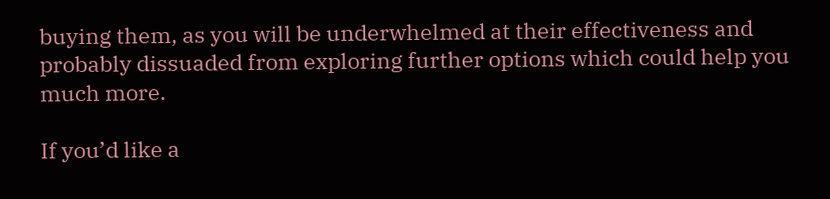buying them, as you will be underwhelmed at their effectiveness and probably dissuaded from exploring further options which could help you much more.

If you’d like a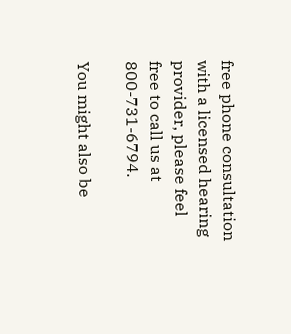free phone consultation with a licensed hearing provider, please feel free to call us at 800-731-6794.

You might also be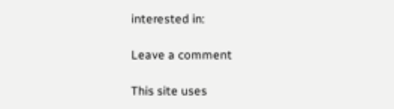interested in:

Leave a comment

This site uses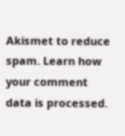Akismet to reduce spam. Learn how your comment data is processed.